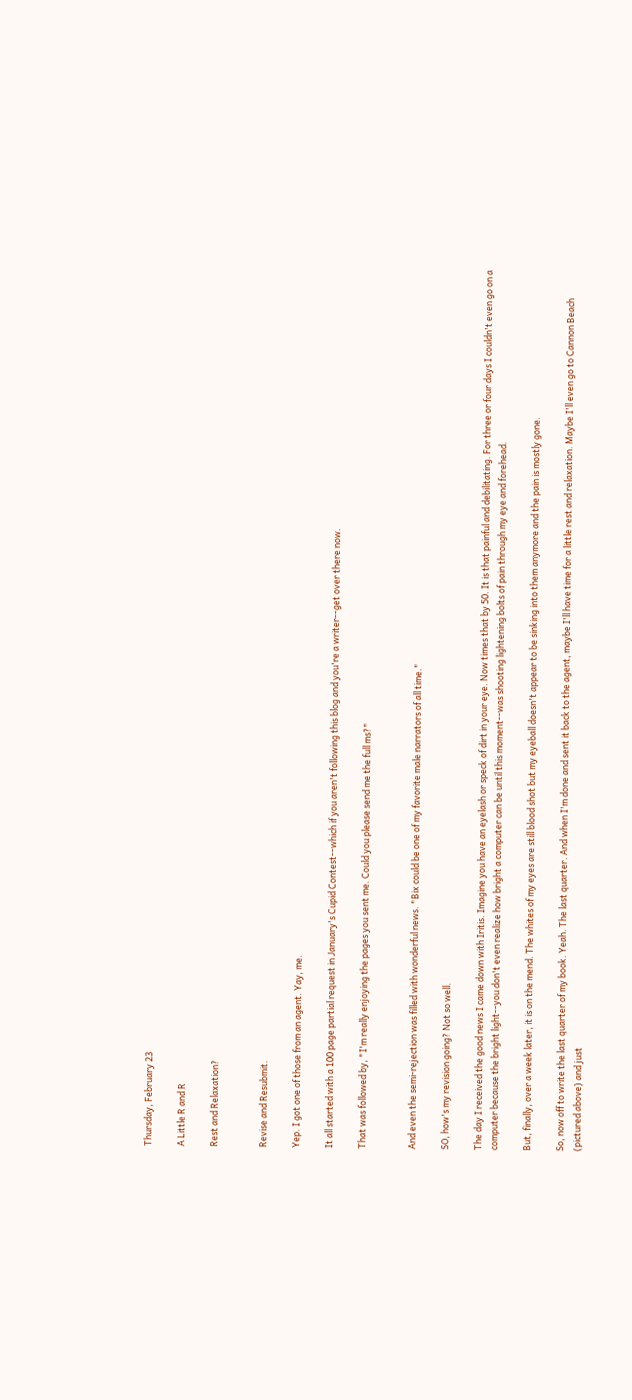Thursday, February 23

A Little R and R

Rest and Relaxation?


Revise and Resubmit.

Yep. I got one of those from an agent. Yay, me.

It all started with a 100 page partial request in January's Cupid Contest--which if you aren't following this blog and you're a writer--get over there now.

That was followed by, "I'm really enjoying the pages you sent me. Could you please send me the full ms?"


And even the semi-rejection was filled with wonderful news. "Bix could be one of my favorite male narrators of all time."

SO, how's my revision going? Not so well.

The day I received the good news I came down with Iritis. Imagine you have an eyelash or speck of dirt in your eye. Now times that by 50. It is that painful and debilitating. For three or four days I couldn't even go on a computer because the bright light--you don't even realize how bright a computer can be until this moment--was shooting lightening bolts of pain through my eye and forehead.

But, finally, over a week later, it is on the mend. The whites of my eyes are still blood shot but my eyeball doesn't appear to be sinking into them anymore and the pain is mostly gone.

So, now off to write the last quarter of my book. Yeah. The last quarter. And when I'm done and sent it back to the agent, maybe I'll have time for a little rest and relaxation. Maybe I'll even go to Cannon Beach (pictured above) and just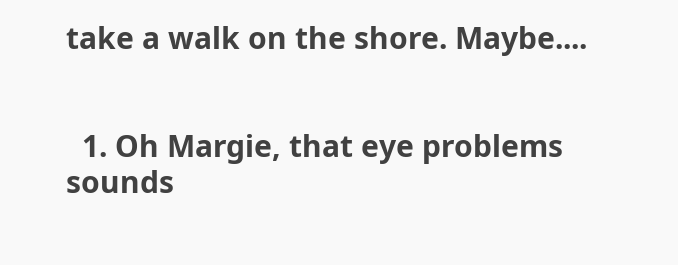take a walk on the shore. Maybe....


  1. Oh Margie, that eye problems sounds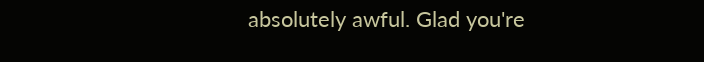absolutely awful. Glad you're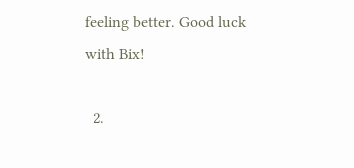feeling better. Good luck with Bix!

  2.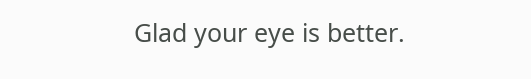Glad your eye is better.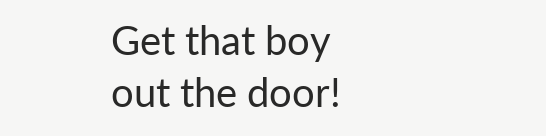Get that boy out the door!